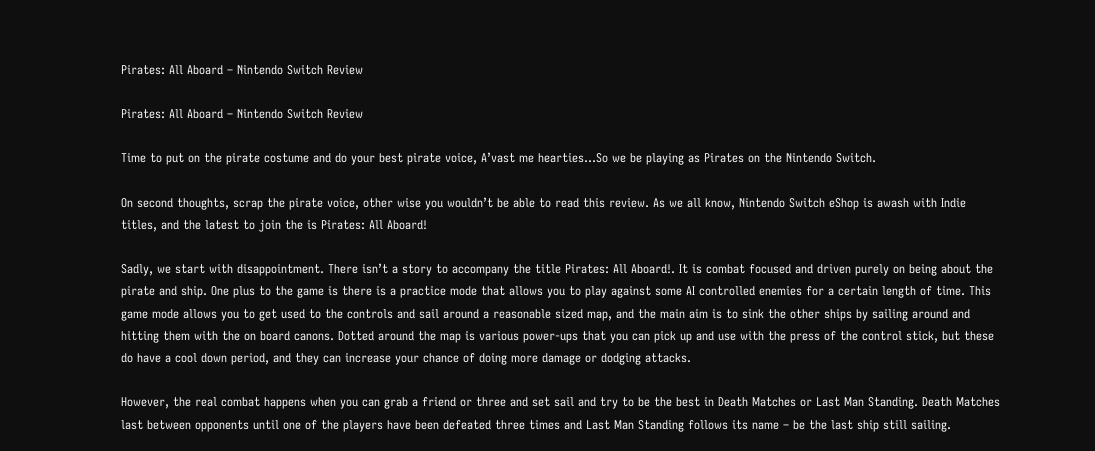Pirates: All Aboard – Nintendo Switch Review

Pirates: All Aboard – Nintendo Switch Review

Time to put on the pirate costume and do your best pirate voice, A’vast me hearties…So we be playing as Pirates on the Nintendo Switch.

On second thoughts, scrap the pirate voice, other wise you wouldn’t be able to read this review. As we all know, Nintendo Switch eShop is awash with Indie titles, and the latest to join the is Pirates: All Aboard!

Sadly, we start with disappointment. There isn’t a story to accompany the title Pirates: All Aboard!. It is combat focused and driven purely on being about the pirate and ship. One plus to the game is there is a practice mode that allows you to play against some AI controlled enemies for a certain length of time. This game mode allows you to get used to the controls and sail around a reasonable sized map, and the main aim is to sink the other ships by sailing around and hitting them with the on board canons. Dotted around the map is various power-ups that you can pick up and use with the press of the control stick, but these do have a cool down period, and they can increase your chance of doing more damage or dodging attacks.

However, the real combat happens when you can grab a friend or three and set sail and try to be the best in Death Matches or Last Man Standing. Death Matches last between opponents until one of the players have been defeated three times and Last Man Standing follows its name – be the last ship still sailing.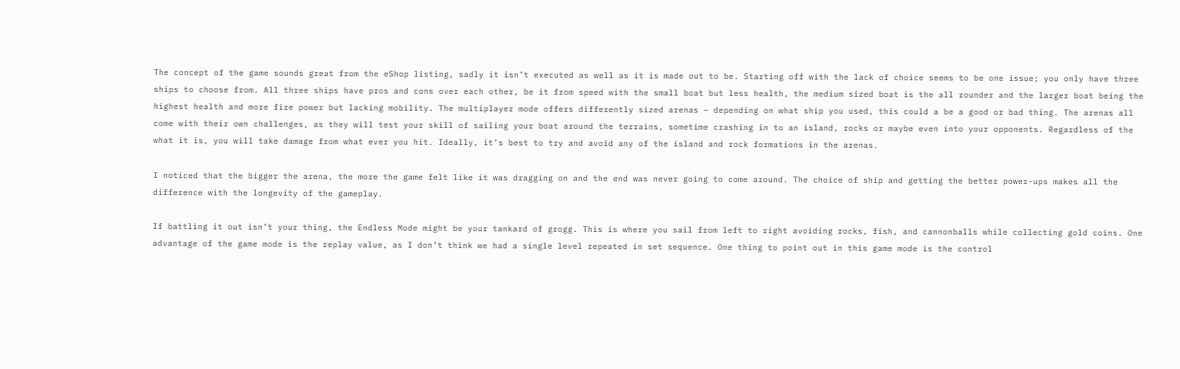The concept of the game sounds great from the eShop listing, sadly it isn’t executed as well as it is made out to be. Starting off with the lack of choice seems to be one issue; you only have three ships to choose from. All three ships have pros and cons over each other, be it from speed with the small boat but less health, the medium sized boat is the all rounder and the larger boat being the highest health and more fire power but lacking mobility. The multiplayer mode offers differently sized arenas – depending on what ship you used, this could a be a good or bad thing. The arenas all come with their own challenges, as they will test your skill of sailing your boat around the terrains, sometime crashing in to an island, rocks or maybe even into your opponents. Regardless of the what it is, you will take damage from what ever you hit. Ideally, it’s best to try and avoid any of the island and rock formations in the arenas.

I noticed that the bigger the arena, the more the game felt like it was dragging on and the end was never going to come around. The choice of ship and getting the better power-ups makes all the difference with the longevity of the gameplay.

If battling it out isn’t your thing, the Endless Mode might be your tankard of grogg. This is where you sail from left to right avoiding rocks, fish, and cannonballs while collecting gold coins. One advantage of the game mode is the replay value, as I don’t think we had a single level repeated in set sequence. One thing to point out in this game mode is the control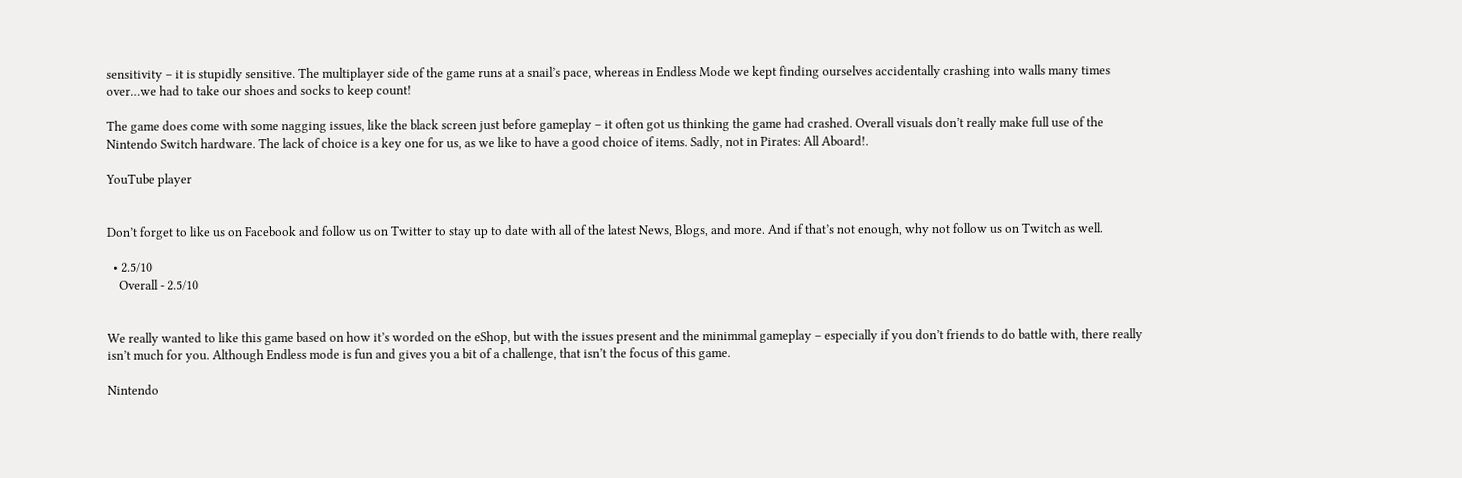sensitivity – it is stupidly sensitive. The multiplayer side of the game runs at a snail’s pace, whereas in Endless Mode we kept finding ourselves accidentally crashing into walls many times over…we had to take our shoes and socks to keep count!

The game does come with some nagging issues, like the black screen just before gameplay – it often got us thinking the game had crashed. Overall visuals don’t really make full use of the Nintendo Switch hardware. The lack of choice is a key one for us, as we like to have a good choice of items. Sadly, not in Pirates: All Aboard!.

YouTube player


Don’t forget to like us on Facebook and follow us on Twitter to stay up to date with all of the latest News, Blogs, and more. And if that’s not enough, why not follow us on Twitch as well.

  • 2.5/10
    Overall - 2.5/10


We really wanted to like this game based on how it’s worded on the eShop, but with the issues present and the minimmal gameplay – especially if you don’t friends to do battle with, there really isn’t much for you. Although Endless mode is fun and gives you a bit of a challenge, that isn’t the focus of this game.

Nintendo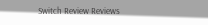Switch Review Reviews